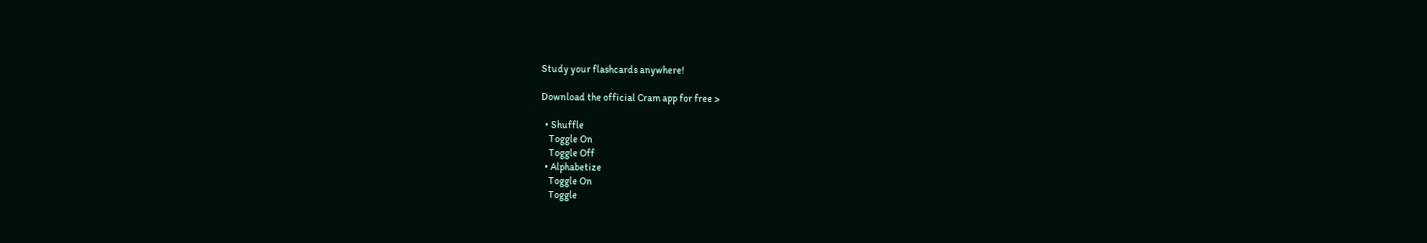Study your flashcards anywhere!

Download the official Cram app for free >

  • Shuffle
    Toggle On
    Toggle Off
  • Alphabetize
    Toggle On
    Toggle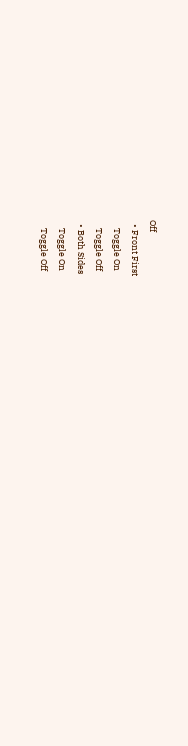Off
  • Front First
    Toggle On
    Toggle Off
  • Both Sides
    Toggle On
    Toggle Off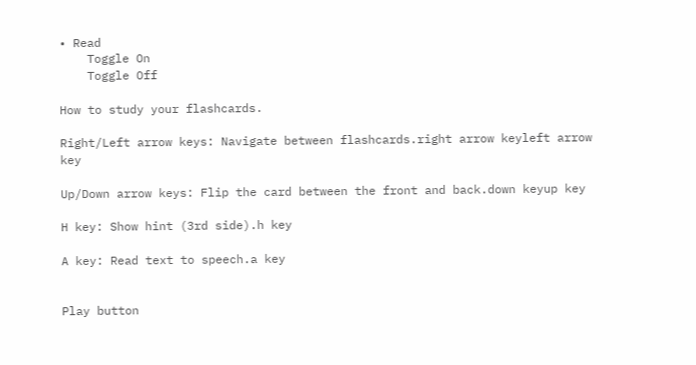• Read
    Toggle On
    Toggle Off

How to study your flashcards.

Right/Left arrow keys: Navigate between flashcards.right arrow keyleft arrow key

Up/Down arrow keys: Flip the card between the front and back.down keyup key

H key: Show hint (3rd side).h key

A key: Read text to speech.a key


Play button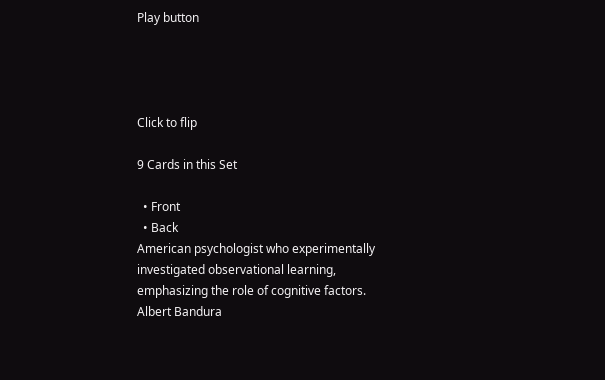Play button




Click to flip

9 Cards in this Set

  • Front
  • Back
American psychologist who experimentally investigated observational learning, emphasizing the role of cognitive factors.
Albert Bandura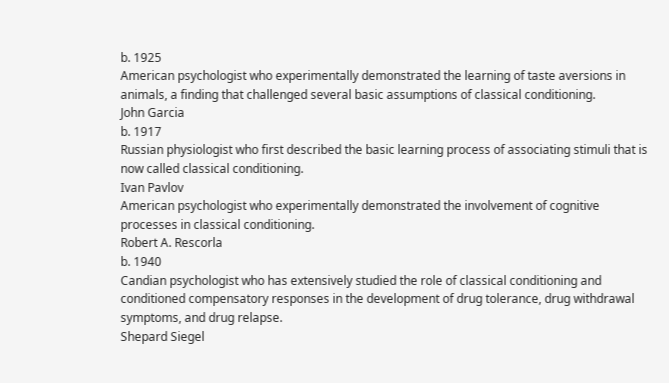b. 1925
American psychologist who experimentally demonstrated the learning of taste aversions in animals, a finding that challenged several basic assumptions of classical conditioning.
John Garcia
b. 1917
Russian physiologist who first described the basic learning process of associating stimuli that is now called classical conditioning.
Ivan Pavlov
American psychologist who experimentally demonstrated the involvement of cognitive processes in classical conditioning.
Robert A. Rescorla
b. 1940
Candian psychologist who has extensively studied the role of classical conditioning and conditioned compensatory responses in the development of drug tolerance, drug withdrawal symptoms, and drug relapse.
Shepard Siegel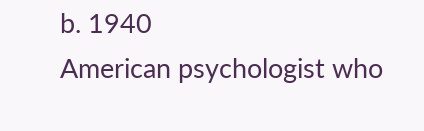b. 1940
American psychologist who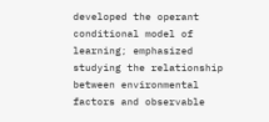developed the operant conditional model of learning; emphasized studying the relationship between environmental factors and observable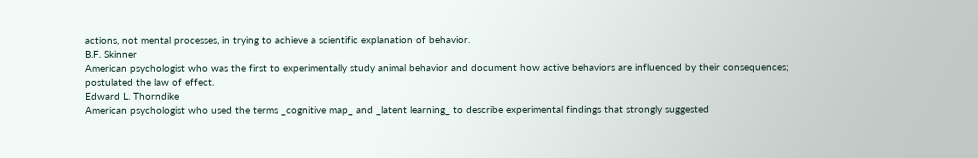actions, not mental processes, in trying to achieve a scientific explanation of behavior.
B.F. Skinner
American psychologist who was the first to experimentally study animal behavior and document how active behaviors are influenced by their consequences; postulated the law of effect.
Edward L. Thorndike
American psychologist who used the terms _cognitive map_ and _latent learning_ to describe experimental findings that strongly suggested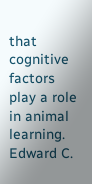that cognitive factors play a role in animal learning.
Edward C.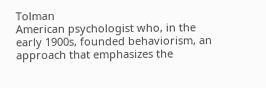Tolman
American psychologist who, in the early 1900s, founded behaviorism, an approach that emphasizes the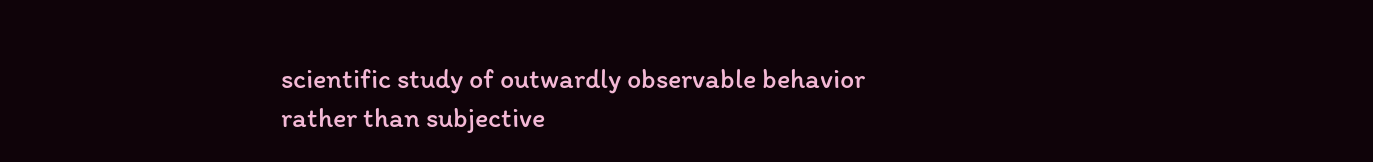scientific study of outwardly observable behavior rather than subjective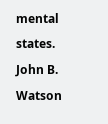mental states.
John B. Watson